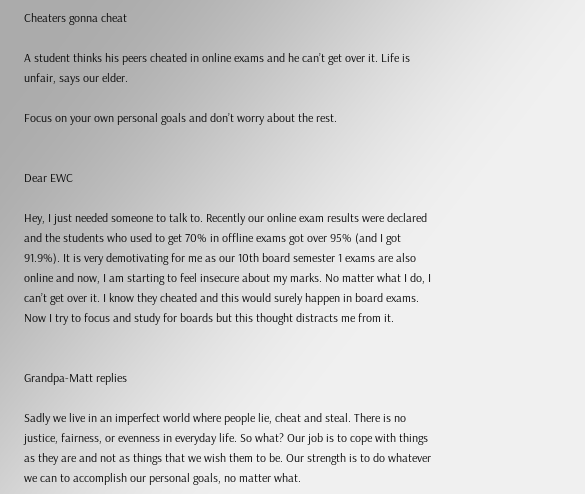Cheaters gonna cheat

A student thinks his peers cheated in online exams and he can’t get over it. Life is unfair, says our elder.

Focus on your own personal goals and don’t worry about the rest.


Dear EWC

Hey, I just needed someone to talk to. Recently our online exam results were declared and the students who used to get 70% in offline exams got over 95% (and I got 91.9%). It is very demotivating for me as our 10th board semester 1 exams are also online and now, I am starting to feel insecure about my marks. No matter what I do, I can’t get over it. I know they cheated and this would surely happen in board exams. Now I try to focus and study for boards but this thought distracts me from it.


Grandpa-Matt replies

Sadly we live in an imperfect world where people lie, cheat and steal. There is no justice, fairness, or evenness in everyday life. So what? Our job is to cope with things as they are and not as things that we wish them to be. Our strength is to do whatever we can to accomplish our personal goals, no matter what.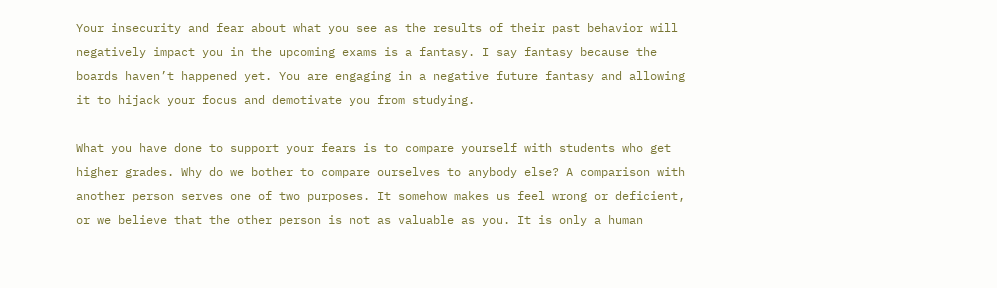Your insecurity and fear about what you see as the results of their past behavior will negatively impact you in the upcoming exams is a fantasy. I say fantasy because the boards haven’t happened yet. You are engaging in a negative future fantasy and allowing it to hijack your focus and demotivate you from studying.

What you have done to support your fears is to compare yourself with students who get higher grades. Why do we bother to compare ourselves to anybody else? A comparison with another person serves one of two purposes. It somehow makes us feel wrong or deficient, or we believe that the other person is not as valuable as you. It is only a human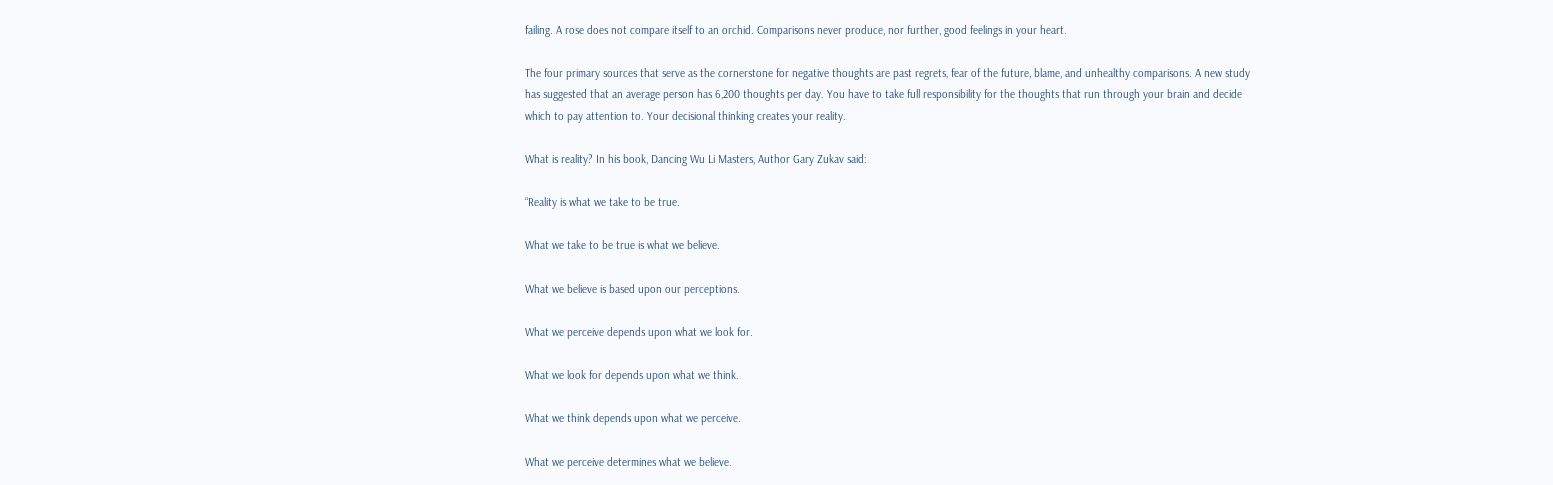failing. A rose does not compare itself to an orchid. Comparisons never produce, nor further, good feelings in your heart.

The four primary sources that serve as the cornerstone for negative thoughts are past regrets, fear of the future, blame, and unhealthy comparisons. A new study has suggested that an average person has 6,200 thoughts per day. You have to take full responsibility for the thoughts that run through your brain and decide which to pay attention to. Your decisional thinking creates your reality.

What is reality? In his book, Dancing Wu Li Masters, Author Gary Zukav said:

“Reality is what we take to be true.

What we take to be true is what we believe.

What we believe is based upon our perceptions.

What we perceive depends upon what we look for.

What we look for depends upon what we think.

What we think depends upon what we perceive.

What we perceive determines what we believe.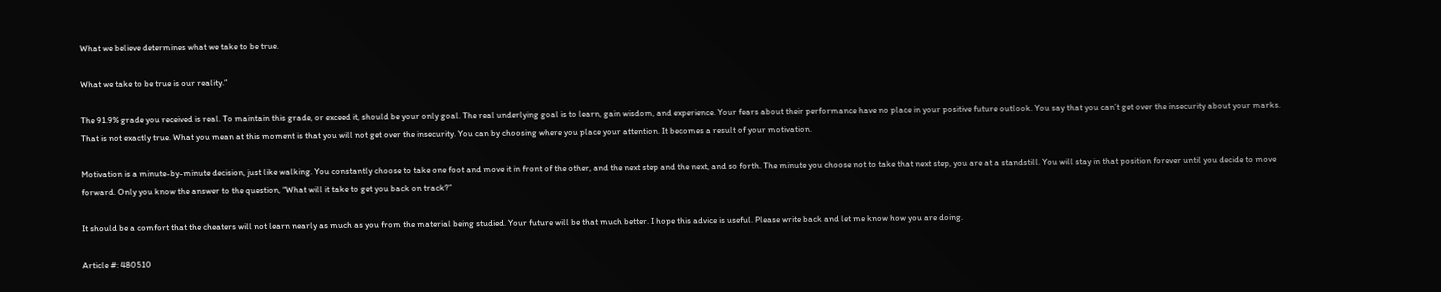What we believe determines what we take to be true.

What we take to be true is our reality.”

The 91.9% grade you received is real. To maintain this grade, or exceed it, should be your only goal. The real underlying goal is to learn, gain wisdom, and experience. Your fears about their performance have no place in your positive future outlook. You say that you can’t get over the insecurity about your marks. That is not exactly true. What you mean at this moment is that you will not get over the insecurity. You can by choosing where you place your attention. It becomes a result of your motivation.

Motivation is a minute-by-minute decision, just like walking. You constantly choose to take one foot and move it in front of the other, and the next step and the next, and so forth. The minute you choose not to take that next step, you are at a standstill. You will stay in that position forever until you decide to move forward. Only you know the answer to the question, “What will it take to get you back on track?”

It should be a comfort that the cheaters will not learn nearly as much as you from the material being studied. Your future will be that much better. I hope this advice is useful. Please write back and let me know how you are doing.

Article #: 480510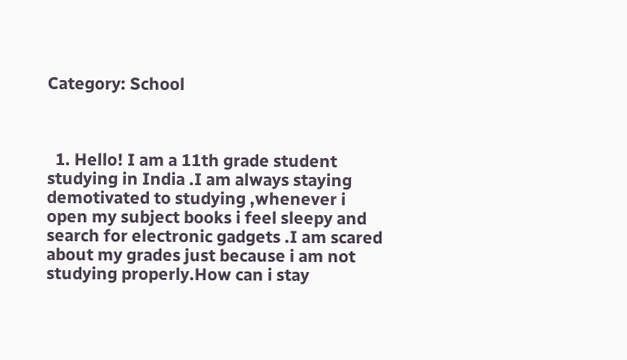Category: School



  1. Hello! I am a 11th grade student studying in India .I am always staying demotivated to studying ,whenever i open my subject books i feel sleepy and search for electronic gadgets .I am scared about my grades just because i am not studying properly.How can i stay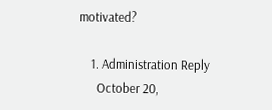motivated?

    1. Administration Reply
      October 20,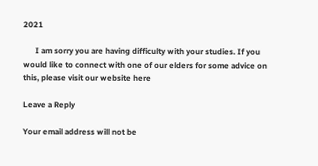2021

      I am sorry you are having difficulty with your studies. If you would like to connect with one of our elders for some advice on this, please visit our website here

Leave a Reply

Your email address will not be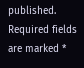published. Required fields are marked *